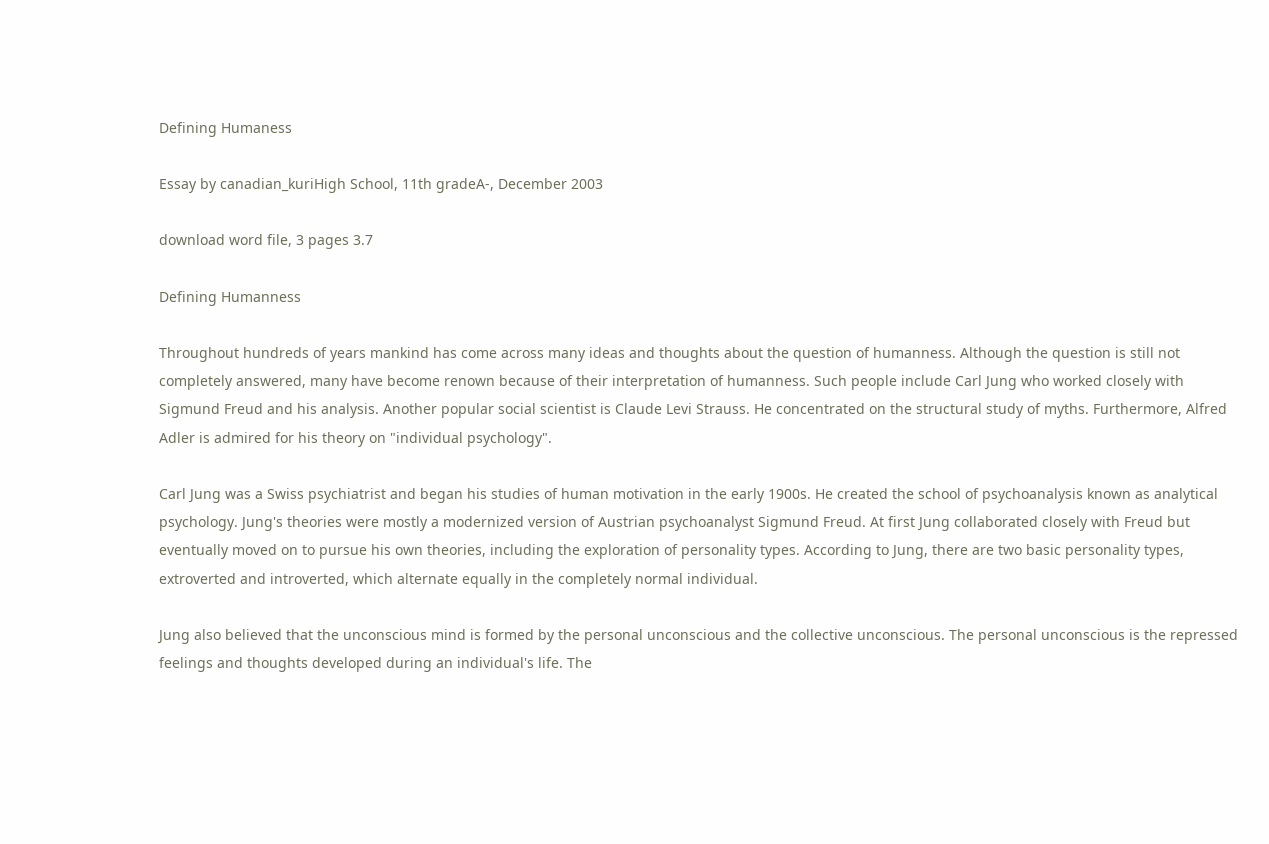Defining Humaness

Essay by canadian_kuriHigh School, 11th gradeA-, December 2003

download word file, 3 pages 3.7

Defining Humanness

Throughout hundreds of years mankind has come across many ideas and thoughts about the question of humanness. Although the question is still not completely answered, many have become renown because of their interpretation of humanness. Such people include Carl Jung who worked closely with Sigmund Freud and his analysis. Another popular social scientist is Claude Levi Strauss. He concentrated on the structural study of myths. Furthermore, Alfred Adler is admired for his theory on "individual psychology".

Carl Jung was a Swiss psychiatrist and began his studies of human motivation in the early 1900s. He created the school of psychoanalysis known as analytical psychology. Jung's theories were mostly a modernized version of Austrian psychoanalyst Sigmund Freud. At first Jung collaborated closely with Freud but eventually moved on to pursue his own theories, including the exploration of personality types. According to Jung, there are two basic personality types, extroverted and introverted, which alternate equally in the completely normal individual.

Jung also believed that the unconscious mind is formed by the personal unconscious and the collective unconscious. The personal unconscious is the repressed feelings and thoughts developed during an individual's life. The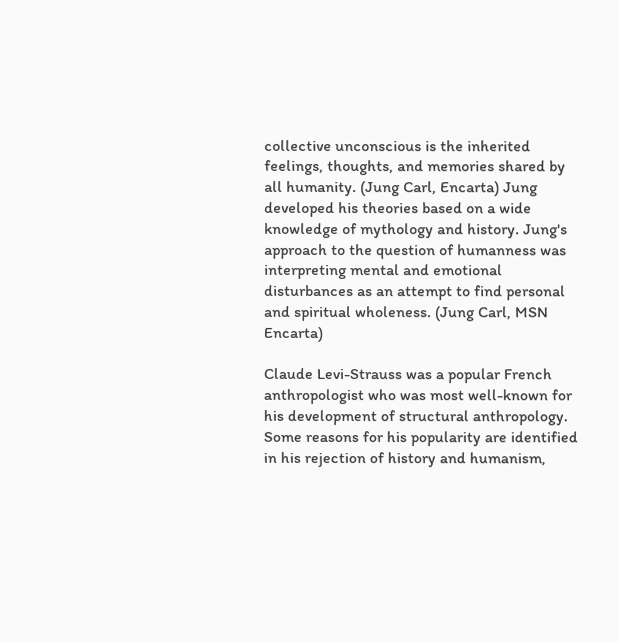collective unconscious is the inherited feelings, thoughts, and memories shared by all humanity. (Jung Carl, Encarta) Jung developed his theories based on a wide knowledge of mythology and history. Jung's approach to the question of humanness was interpreting mental and emotional disturbances as an attempt to find personal and spiritual wholeness. (Jung Carl, MSN Encarta)

Claude Levi-Strauss was a popular French anthropologist who was most well-known for his development of structural anthropology. Some reasons for his popularity are identified in his rejection of history and humanism,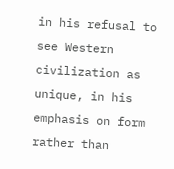in his refusal to see Western civilization as unique, in his emphasis on form rather than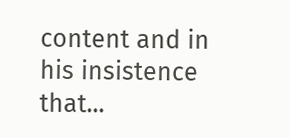content and in his insistence that...